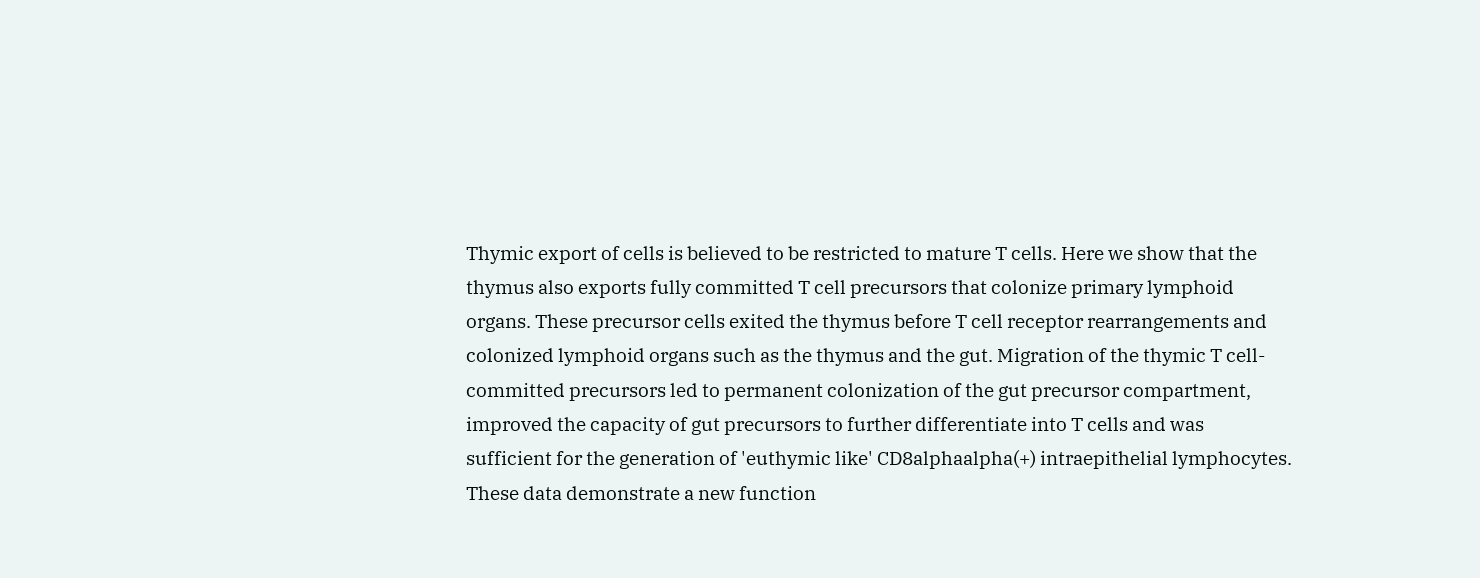Thymic export of cells is believed to be restricted to mature T cells. Here we show that the thymus also exports fully committed T cell precursors that colonize primary lymphoid organs. These precursor cells exited the thymus before T cell receptor rearrangements and colonized lymphoid organs such as the thymus and the gut. Migration of the thymic T cell-committed precursors led to permanent colonization of the gut precursor compartment, improved the capacity of gut precursors to further differentiate into T cells and was sufficient for the generation of 'euthymic like' CD8alphaalpha(+) intraepithelial lymphocytes. These data demonstrate a new function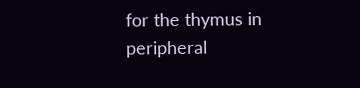for the thymus in peripheral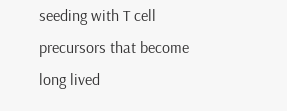seeding with T cell precursors that become long lived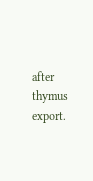after thymus export.